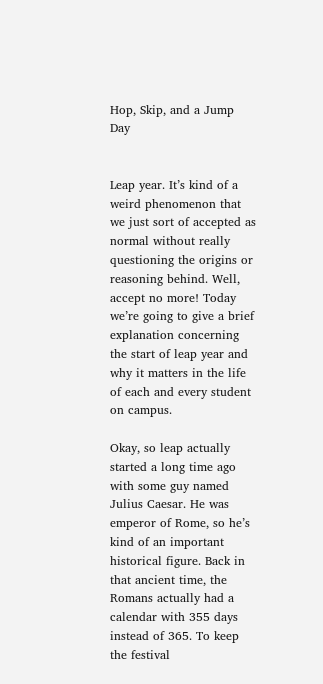Hop, Skip, and a Jump Day


Leap year. It’s kind of a weird phenomenon that we just sort of accepted as normal without really questioning the origins or reasoning behind. Well, accept no more! Today we’re going to give a brief explanation concerning the start of leap year and why it matters in the life of each and every student on campus.

Okay, so leap actually started a long time ago with some guy named Julius Caesar. He was emperor of Rome, so he’s kind of an important historical figure. Back in that ancient time, the Romans actually had a calendar with 355 days instead of 365. To keep the festival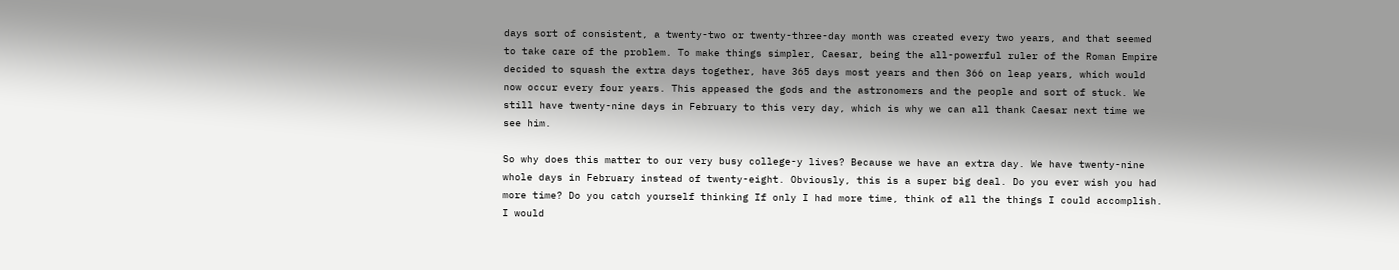days sort of consistent, a twenty-two or twenty-three-day month was created every two years, and that seemed to take care of the problem. To make things simpler, Caesar, being the all-powerful ruler of the Roman Empire decided to squash the extra days together, have 365 days most years and then 366 on leap years, which would now occur every four years. This appeased the gods and the astronomers and the people and sort of stuck. We still have twenty-nine days in February to this very day, which is why we can all thank Caesar next time we see him.

So why does this matter to our very busy college-y lives? Because we have an extra day. We have twenty-nine whole days in February instead of twenty-eight. Obviously, this is a super big deal. Do you ever wish you had more time? Do you catch yourself thinking If only I had more time, think of all the things I could accomplish. I would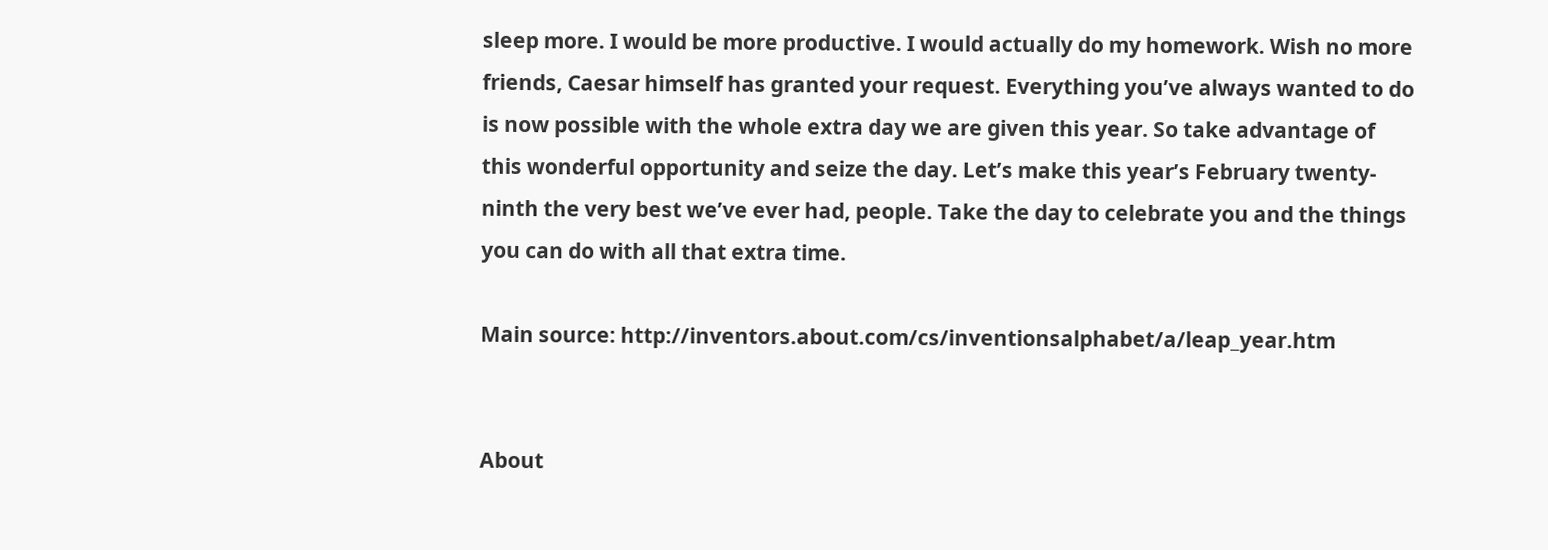sleep more. I would be more productive. I would actually do my homework. Wish no more friends, Caesar himself has granted your request. Everything you’ve always wanted to do is now possible with the whole extra day we are given this year. So take advantage of this wonderful opportunity and seize the day. Let’s make this year’s February twenty-ninth the very best we’ve ever had, people. Take the day to celebrate you and the things you can do with all that extra time.

Main source: http://inventors.about.com/cs/inventionsalphabet/a/leap_year.htm


About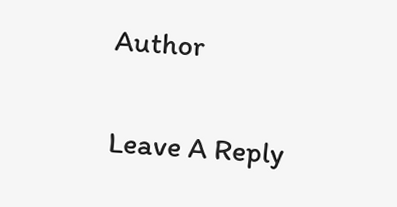Author

Leave A Reply